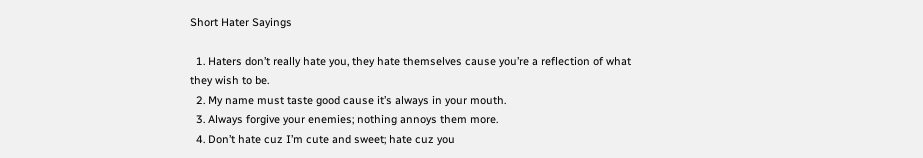Short Hater Sayings

  1. Haters don’t really hate you, they hate themselves cause you’re a reflection of what they wish to be.
  2. My name must taste good cause it’s always in your mouth.
  3. Always forgive your enemies; nothing annoys them more.
  4. Don’t hate cuz I’m cute and sweet; hate cuz you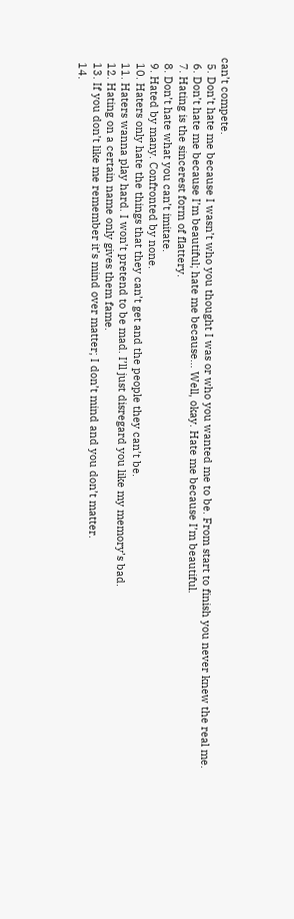can’t compete.
  5. Don’t hate me because I wasn’t who you thought I was or who you wanted me to be. From start to finish you never knew the real me.
  6. Don’t hate me because I’m beautiful; hate me because… Well, okay. Hate me because I’m beautiful.
  7. Hating is the sincerest form of flattery.
  8. Don’t hate what you can’t imitate.
  9. Hated by many. Confronted by none.
  10. Haters only hate the things that they can’t get and the people they can’t be.
  11. Haters wanna play hard. I won’t pretend to be mad. I’ll just disregard you like my memory’s bad.
  12. Hating on a certain name only gives them fame.
  13. If you don’t like me remember it’s mind over matter; I don’t mind and you don’t matter.
  14.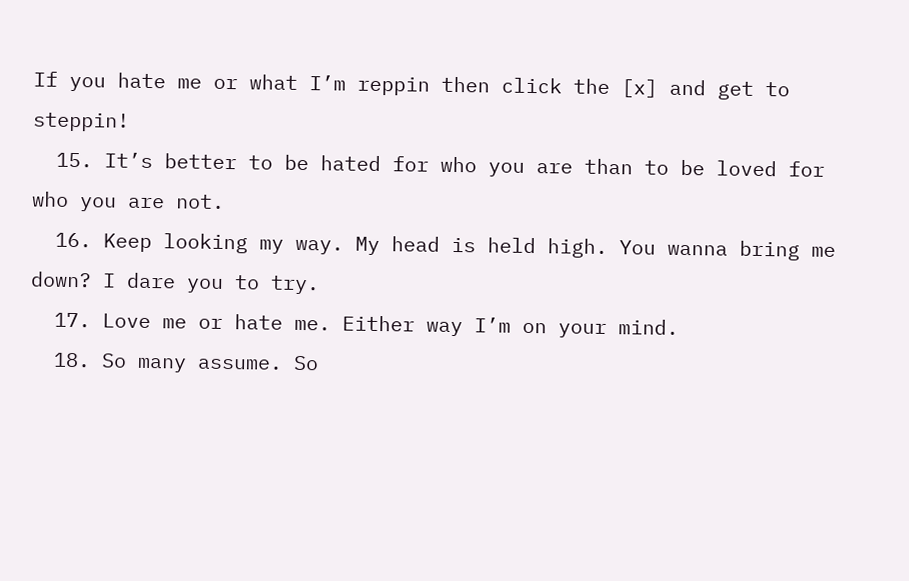If you hate me or what I’m reppin then click the [x] and get to steppin!
  15. It’s better to be hated for who you are than to be loved for who you are not.
  16. Keep looking my way. My head is held high. You wanna bring me down? I dare you to try.
  17. Love me or hate me. Either way I’m on your mind.
  18. So many assume. So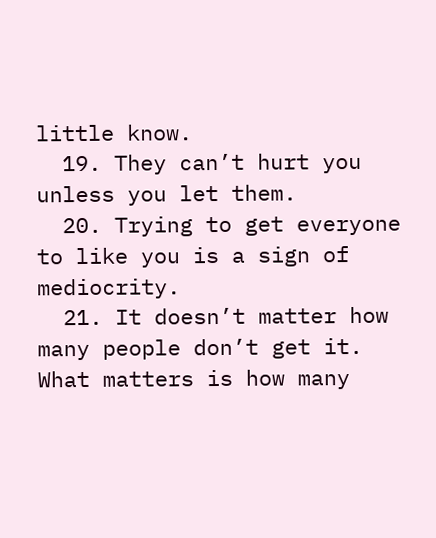little know.
  19. They can’t hurt you unless you let them.
  20. Trying to get everyone to like you is a sign of mediocrity.
  21. It doesn’t matter how many people don’t get it. What matters is how many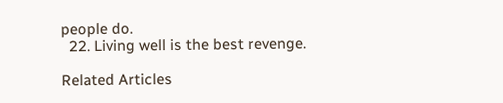people do.
  22. Living well is the best revenge.

Related Articles